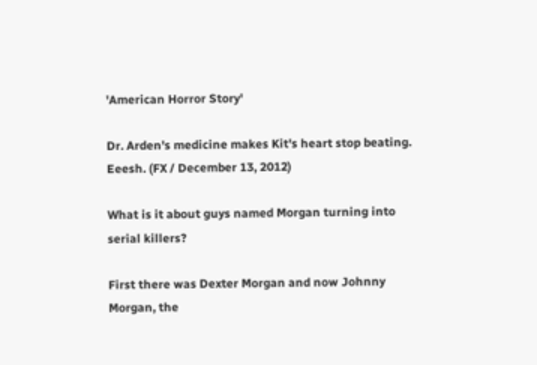'American Horror Story'

Dr. Arden's medicine makes Kit's heart stop beating. Eeesh. (FX / December 13, 2012)

What is it about guys named Morgan turning into serial killers?

First there was Dexter Morgan and now Johnny Morgan, the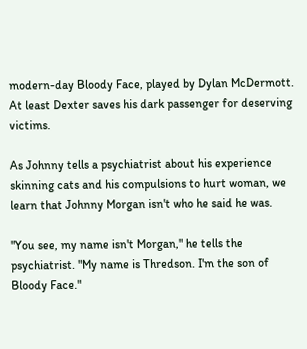modern-day Bloody Face, played by Dylan McDermott. At least Dexter saves his dark passenger for deserving victims.

As Johnny tells a psychiatrist about his experience skinning cats and his compulsions to hurt woman, we learn that Johnny Morgan isn't who he said he was.

"You see, my name isn't Morgan," he tells the psychiatrist. "My name is Thredson. I'm the son of Bloody Face."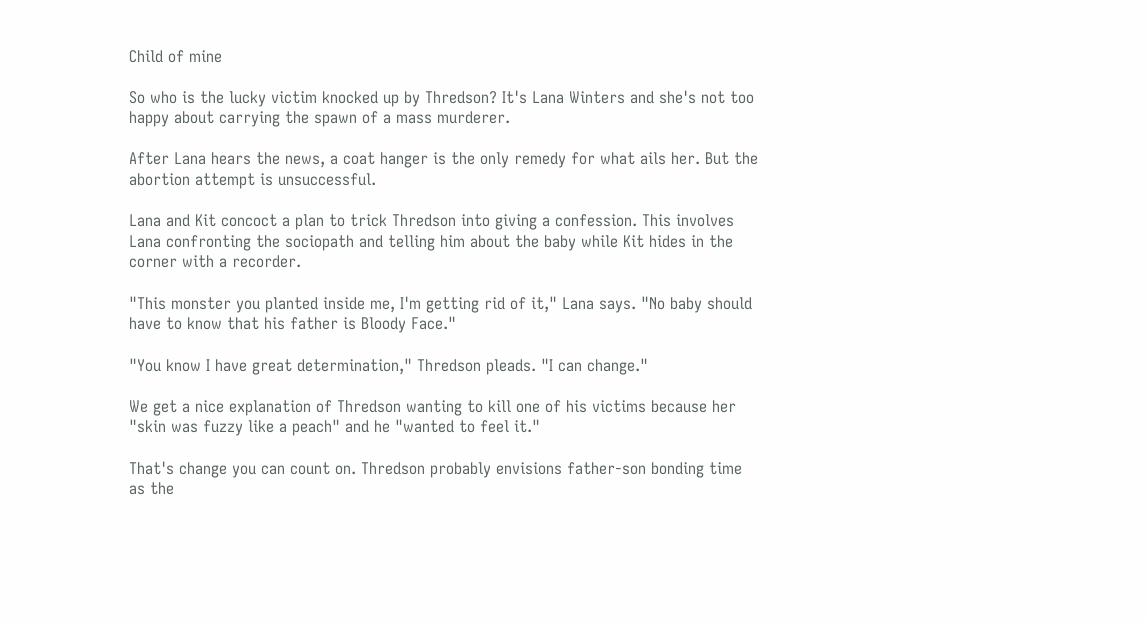Child of mine

So who is the lucky victim knocked up by Thredson? It's Lana Winters and she's not too happy about carrying the spawn of a mass murderer.

After Lana hears the news, a coat hanger is the only remedy for what ails her. But the abortion attempt is unsuccessful.

Lana and Kit concoct a plan to trick Thredson into giving a confession. This involves Lana confronting the sociopath and telling him about the baby while Kit hides in the corner with a recorder.

"This monster you planted inside me, I'm getting rid of it," Lana says. "No baby should have to know that his father is Bloody Face."

"You know I have great determination," Thredson pleads. "I can change."

We get a nice explanation of Thredson wanting to kill one of his victims because her "skin was fuzzy like a peach" and he "wanted to feel it."

That's change you can count on. Thredson probably envisions father-son bonding time as the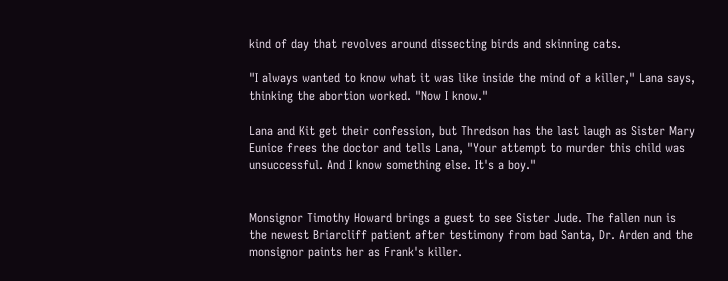kind of day that revolves around dissecting birds and skinning cats.

"I always wanted to know what it was like inside the mind of a killer," Lana says, thinking the abortion worked. "Now I know."

Lana and Kit get their confession, but Thredson has the last laugh as Sister Mary Eunice frees the doctor and tells Lana, "Your attempt to murder this child was unsuccessful. And I know something else. It's a boy."


Monsignor Timothy Howard brings a guest to see Sister Jude. The fallen nun is the newest Briarcliff patient after testimony from bad Santa, Dr. Arden and the monsignor paints her as Frank's killer.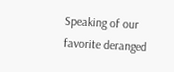Speaking of our favorite deranged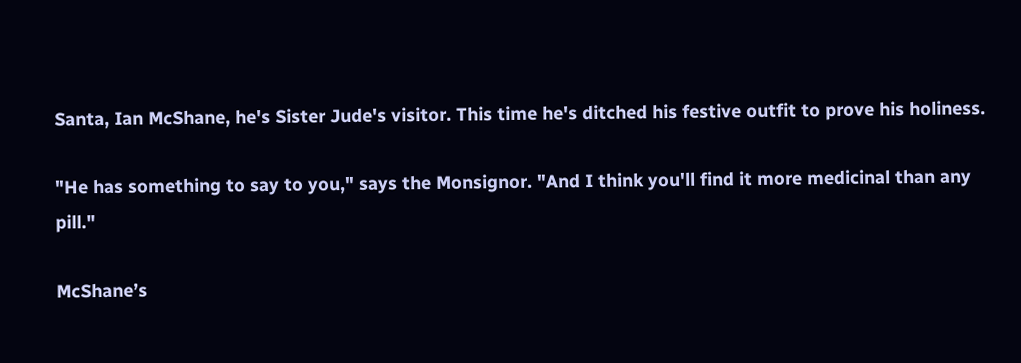Santa, Ian McShane, he's Sister Jude's visitor. This time he's ditched his festive outfit to prove his holiness.

"He has something to say to you," says the Monsignor. "And I think you'll find it more medicinal than any pill."

McShane’s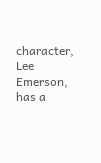character, Lee Emerson, has a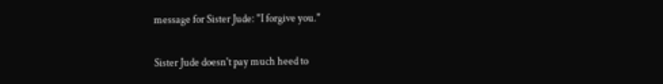message for Sister Jude: "I forgive you."

Sister Jude doesn't pay much heed to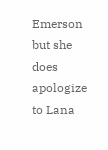Emerson but she does apologize to Lana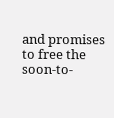and promises to free the soon-to-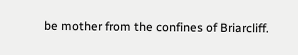be mother from the confines of Briarcliff.